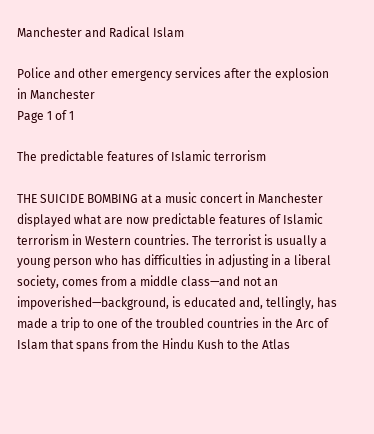Manchester and Radical Islam

Police and other emergency services after the explosion in Manchester
Page 1 of 1

The predictable features of Islamic terrorism

THE SUICIDE BOMBING at a music concert in Manchester displayed what are now predictable features of Islamic terrorism in Western countries. The terrorist is usually a young person who has difficulties in adjusting in a liberal society, comes from a middle class—and not an impoverished—background, is educated and, tellingly, has made a trip to one of the troubled countries in the Arc of Islam that spans from the Hindu Kush to the Atlas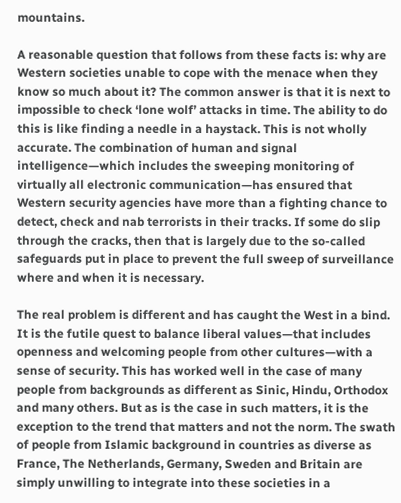mountains.

A reasonable question that follows from these facts is: why are Western societies unable to cope with the menace when they know so much about it? The common answer is that it is next to impossible to check ‘lone wolf’ attacks in time. The ability to do this is like finding a needle in a haystack. This is not wholly accurate. The combination of human and signal intelligence—which includes the sweeping monitoring of virtually all electronic communication—has ensured that Western security agencies have more than a fighting chance to detect, check and nab terrorists in their tracks. If some do slip through the cracks, then that is largely due to the so-called safeguards put in place to prevent the full sweep of surveillance where and when it is necessary.

The real problem is different and has caught the West in a bind. It is the futile quest to balance liberal values—that includes openness and welcoming people from other cultures—with a sense of security. This has worked well in the case of many people from backgrounds as different as Sinic, Hindu, Orthodox and many others. But as is the case in such matters, it is the exception to the trend that matters and not the norm. The swath of people from Islamic background in countries as diverse as France, The Netherlands, Germany, Sweden and Britain are simply unwilling to integrate into these societies in a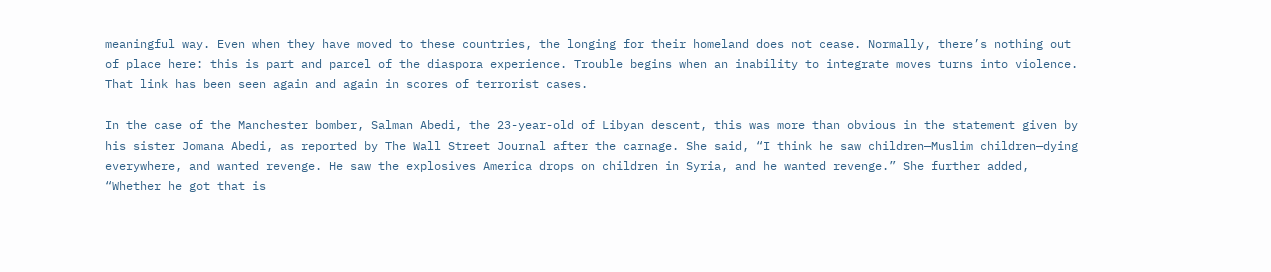meaningful way. Even when they have moved to these countries, the longing for their homeland does not cease. Normally, there’s nothing out of place here: this is part and parcel of the diaspora experience. Trouble begins when an inability to integrate moves turns into violence. That link has been seen again and again in scores of terrorist cases.

In the case of the Manchester bomber, Salman Abedi, the 23-year-old of Libyan descent, this was more than obvious in the statement given by his sister Jomana Abedi, as reported by The Wall Street Journal after the carnage. She said, “I think he saw children—Muslim children—dying everywhere, and wanted revenge. He saw the explosives America drops on children in Syria, and he wanted revenge.” She further added, “Whether he got that is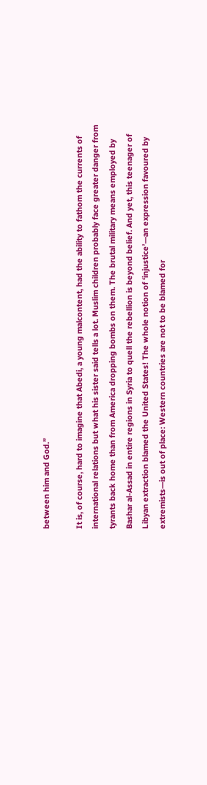between him and God.”

It is, of course, hard to imagine that Abedi, a young malcontent, had the ability to fathom the currents of international relations but what his sister said tells a lot. Muslim children probably face greater danger from tyrants back home than from America dropping bombs on them. The brutal military means employed by Bashar al-Assad in entire regions in Syria to quell the rebellion is beyond belief. And yet, this teenager of Libyan extraction blamed the United States! The whole notion of ‘injustice’—an expression favoured by extremists—is out of place: Western countries are not to be blamed for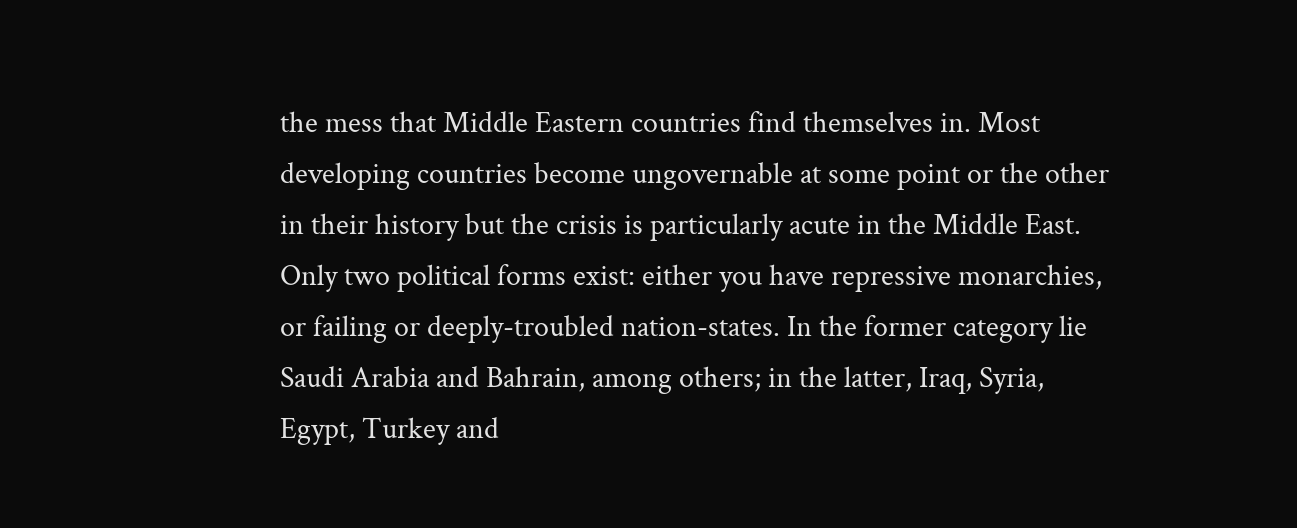the mess that Middle Eastern countries find themselves in. Most developing countries become ungovernable at some point or the other in their history but the crisis is particularly acute in the Middle East. Only two political forms exist: either you have repressive monarchies, or failing or deeply-troubled nation-states. In the former category lie Saudi Arabia and Bahrain, among others; in the latter, Iraq, Syria, Egypt, Turkey and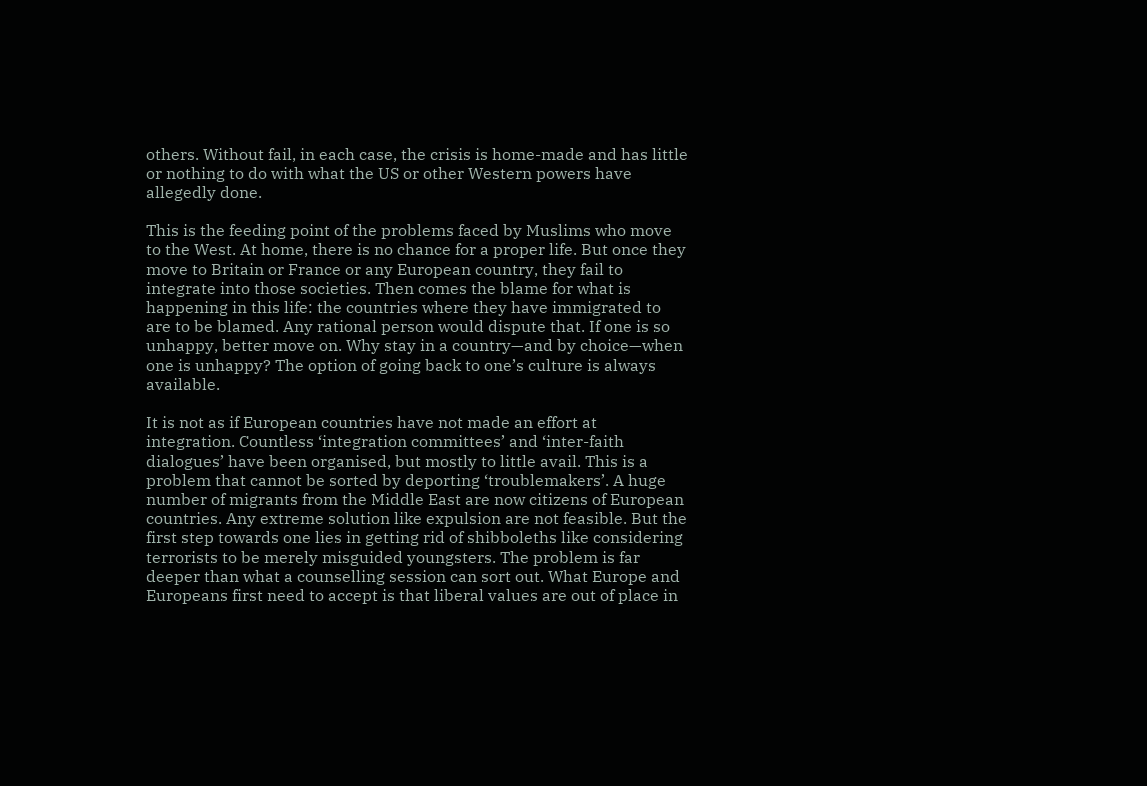others. Without fail, in each case, the crisis is home-made and has little or nothing to do with what the US or other Western powers have allegedly done.

This is the feeding point of the problems faced by Muslims who move to the West. At home, there is no chance for a proper life. But once they move to Britain or France or any European country, they fail to integrate into those societies. Then comes the blame for what is happening in this life: the countries where they have immigrated to are to be blamed. Any rational person would dispute that. If one is so unhappy, better move on. Why stay in a country—and by choice—when one is unhappy? The option of going back to one’s culture is always available.

It is not as if European countries have not made an effort at integration. Countless ‘integration committees’ and ‘inter-faith dialogues’ have been organised, but mostly to little avail. This is a problem that cannot be sorted by deporting ‘troublemakers’. A huge number of migrants from the Middle East are now citizens of European countries. Any extreme solution like expulsion are not feasible. But the first step towards one lies in getting rid of shibboleths like considering terrorists to be merely misguided youngsters. The problem is far deeper than what a counselling session can sort out. What Europe and Europeans first need to accept is that liberal values are out of place in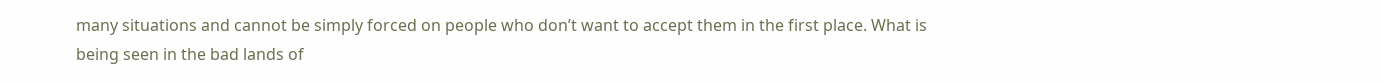many situations and cannot be simply forced on people who don’t want to accept them in the first place. What is being seen in the bad lands of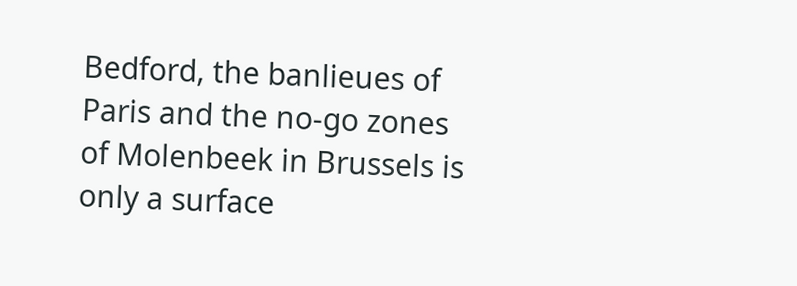Bedford, the banlieues of Paris and the no-go zones of Molenbeek in Brussels is only a surface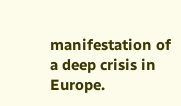manifestation of a deep crisis in Europe.